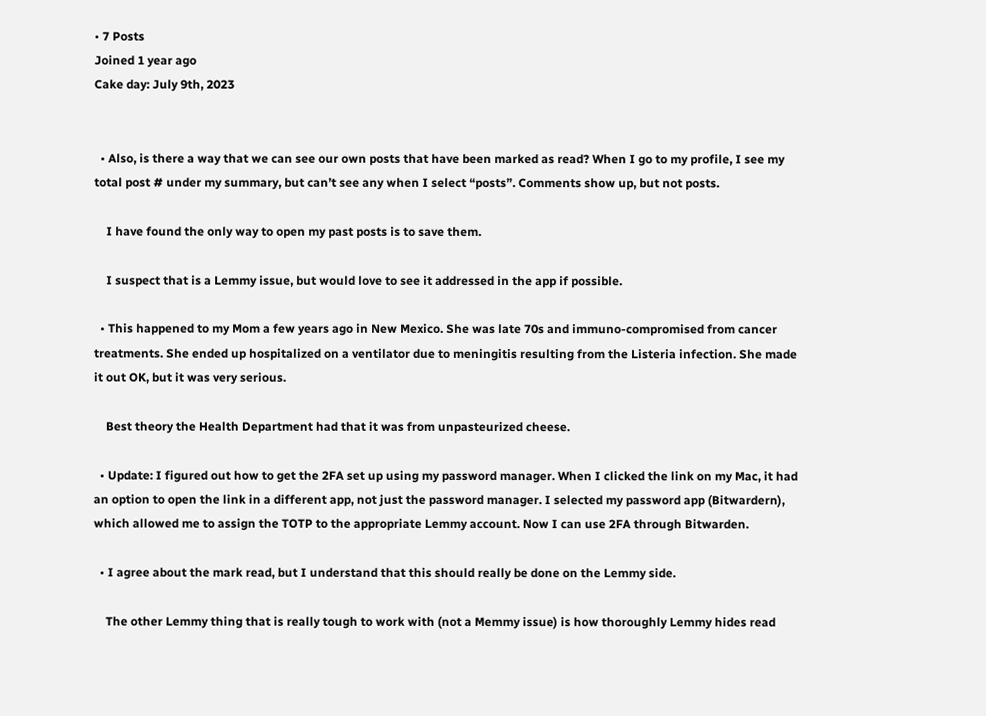• 7 Posts
Joined 1 year ago
Cake day: July 9th, 2023


  • Also, is there a way that we can see our own posts that have been marked as read? When I go to my profile, I see my total post # under my summary, but can’t see any when I select “posts”. Comments show up, but not posts.

    I have found the only way to open my past posts is to save them.

    I suspect that is a Lemmy issue, but would love to see it addressed in the app if possible.

  • This happened to my Mom a few years ago in New Mexico. She was late 70s and immuno-compromised from cancer treatments. She ended up hospitalized on a ventilator due to meningitis resulting from the Listeria infection. She made it out OK, but it was very serious.

    Best theory the Health Department had that it was from unpasteurized cheese.

  • Update: I figured out how to get the 2FA set up using my password manager. When I clicked the link on my Mac, it had an option to open the link in a different app, not just the password manager. I selected my password app (Bitwardern), which allowed me to assign the TOTP to the appropriate Lemmy account. Now I can use 2FA through Bitwarden.

  • I agree about the mark read, but I understand that this should really be done on the Lemmy side.

    The other Lemmy thing that is really tough to work with (not a Memmy issue) is how thoroughly Lemmy hides read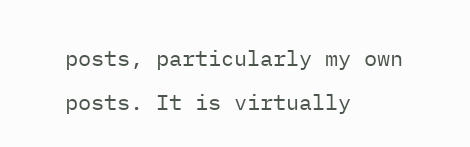posts, particularly my own posts. It is virtually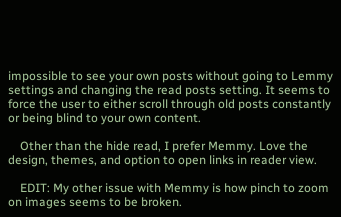impossible to see your own posts without going to Lemmy settings and changing the read posts setting. It seems to force the user to either scroll through old posts constantly or being blind to your own content.

    Other than the hide read, I prefer Memmy. Love the design, themes, and option to open links in reader view.

    EDIT: My other issue with Memmy is how pinch to zoom on images seems to be broken.